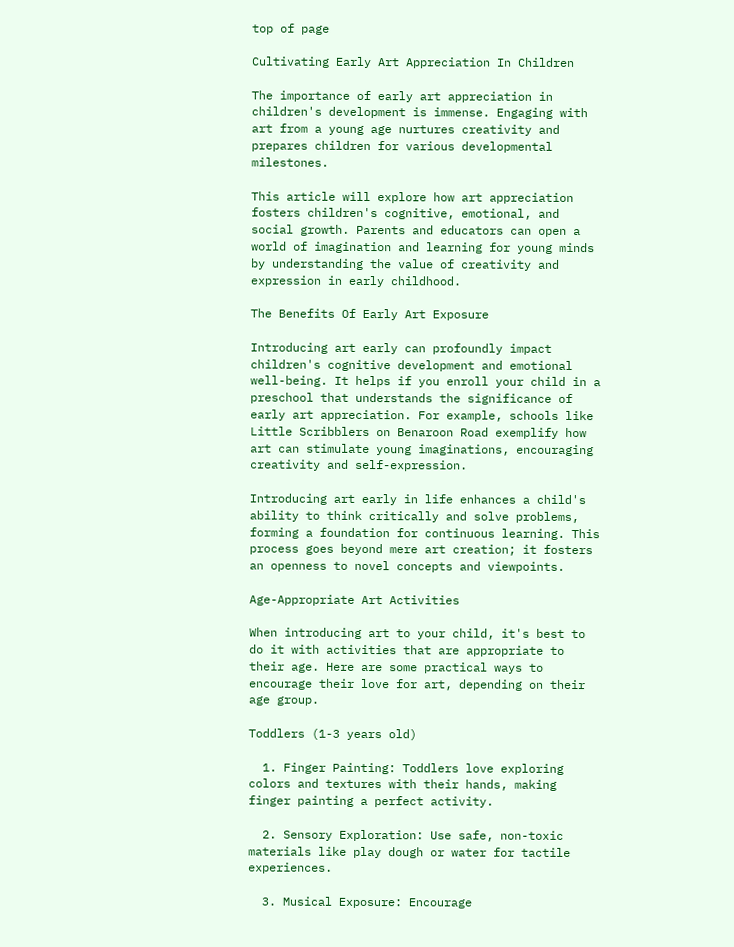top of page

Cultivating Early Art Appreciation In Children

The importance of early art appreciation in children's development is immense. Engaging with art from a young age nurtures creativity and prepares children for various developmental milestones.

This article will explore how art appreciation fosters children's cognitive, emotional, and social growth. Parents and educators can open a world of imagination and learning for young minds by understanding the value of creativity and expression in early childhood.

The Benefits Of Early Art Exposure

Introducing art early can profoundly impact children's cognitive development and emotional well-being. It helps if you enroll your child in a preschool that understands the significance of early art appreciation. For example, schools like Little Scribblers on Benaroon Road exemplify how art can stimulate young imaginations, encouraging creativity and self-expression.

Introducing art early in life enhances a child's ability to think critically and solve problems, forming a foundation for continuous learning. This process goes beyond mere art creation; it fosters an openness to novel concepts and viewpoints.

Age-Appropriate Art Activities

When introducing art to your child, it's best to do it with activities that are appropriate to their age. Here are some practical ways to encourage their love for art, depending on their age group.

Toddlers (1-3 years old)

  1. Finger Painting: Toddlers love exploring colors and textures with their hands, making finger painting a perfect activity.

  2. Sensory Exploration: Use safe, non-toxic materials like play dough or water for tactile experiences.

  3. Musical Exposure: Encourage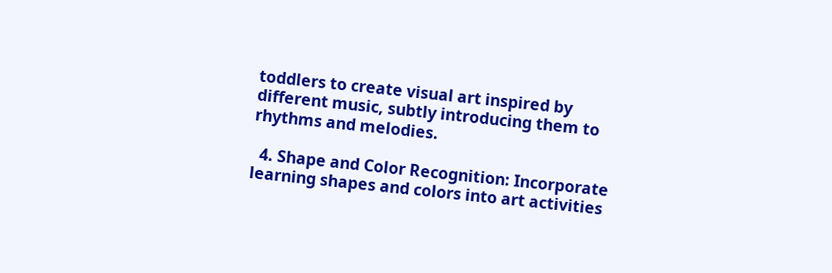toddlers to create visual art inspired by different music, subtly introducing them to rhythms and melodies.

  4. Shape and Color Recognition: Incorporate learning shapes and colors into art activities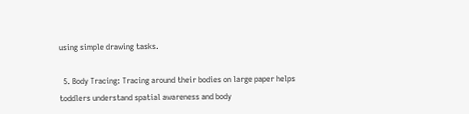using simple drawing tasks.

  5. Body Tracing: Tracing around their bodies on large paper helps toddlers understand spatial awareness and body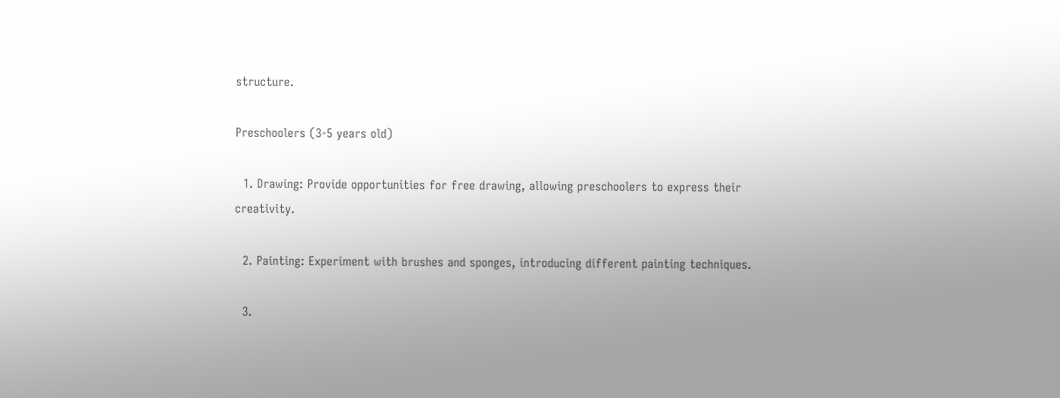structure.

Preschoolers (3-5 years old)

  1. Drawing: Provide opportunities for free drawing, allowing preschoolers to express their creativity.

  2. Painting: Experiment with brushes and sponges, introducing different painting techniques.

  3.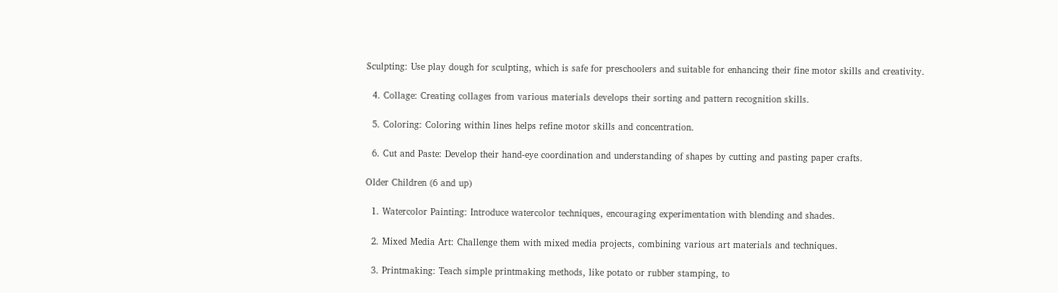Sculpting: Use play dough for sculpting, which is safe for preschoolers and suitable for enhancing their fine motor skills and creativity.

  4. Collage: Creating collages from various materials develops their sorting and pattern recognition skills.

  5. Coloring: Coloring within lines helps refine motor skills and concentration.

  6. Cut and Paste: Develop their hand-eye coordination and understanding of shapes by cutting and pasting paper crafts.

Older Children (6 and up)

  1. Watercolor Painting: Introduce watercolor techniques, encouraging experimentation with blending and shades.

  2. Mixed Media Art: Challenge them with mixed media projects, combining various art materials and techniques.

  3. Printmaking: Teach simple printmaking methods, like potato or rubber stamping, to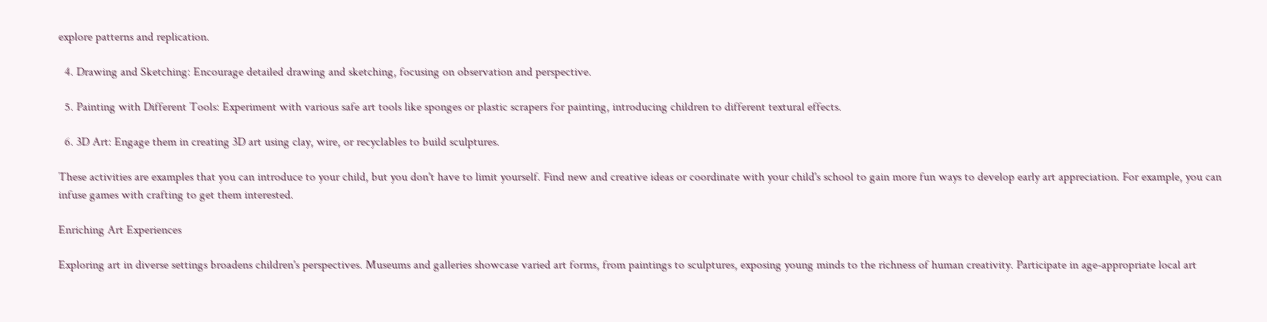explore patterns and replication.

  4. Drawing and Sketching: Encourage detailed drawing and sketching, focusing on observation and perspective.

  5. Painting with Different Tools: Experiment with various safe art tools like sponges or plastic scrapers for painting, introducing children to different textural effects.

  6. 3D Art: Engage them in creating 3D art using clay, wire, or recyclables to build sculptures.

These activities are examples that you can introduce to your child, but you don't have to limit yourself. Find new and creative ideas or coordinate with your child's school to gain more fun ways to develop early art appreciation. For example, you can infuse games with crafting to get them interested.

Enriching Art Experiences

Exploring art in diverse settings broadens children's perspectives. Museums and galleries showcase varied art forms, from paintings to sculptures, exposing young minds to the richness of human creativity. Participate in age-appropriate local art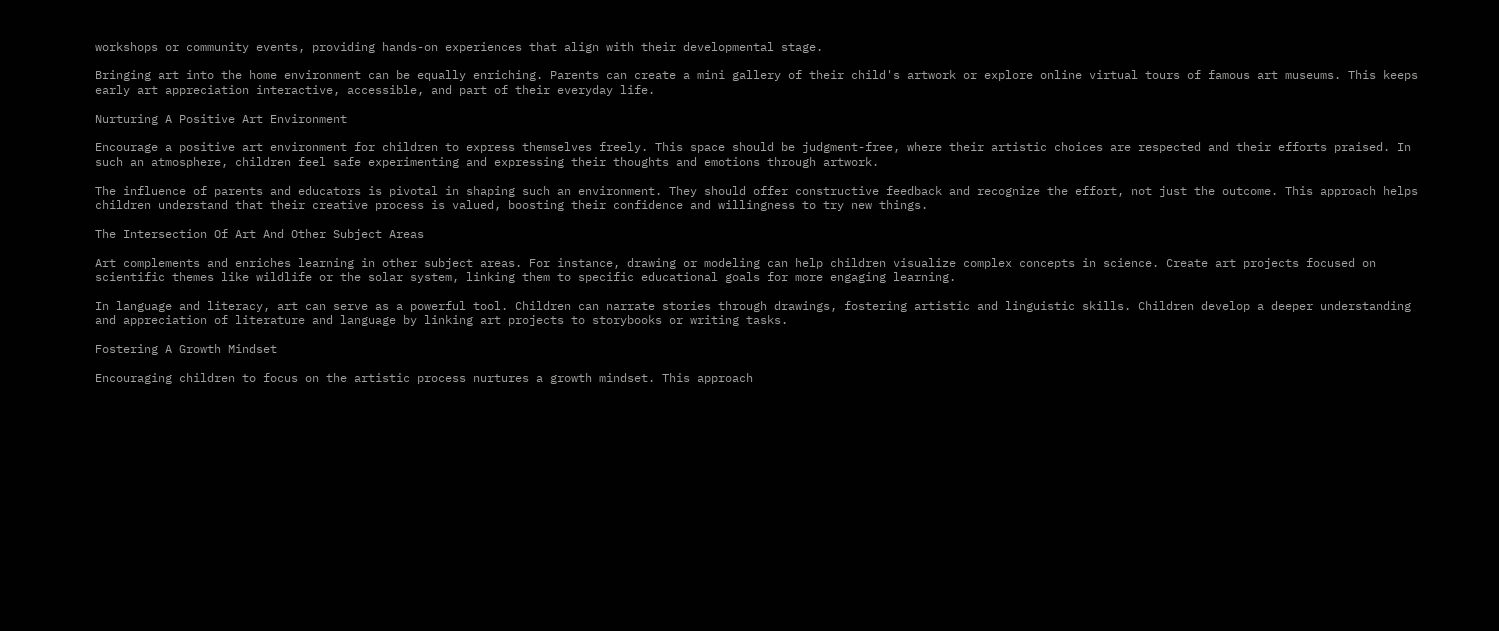workshops or community events, providing hands-on experiences that align with their developmental stage.

Bringing art into the home environment can be equally enriching. Parents can create a mini gallery of their child's artwork or explore online virtual tours of famous art museums. This keeps early art appreciation interactive, accessible, and part of their everyday life.

Nurturing A Positive Art Environment

Encourage a positive art environment for children to express themselves freely. This space should be judgment-free, where their artistic choices are respected and their efforts praised. In such an atmosphere, children feel safe experimenting and expressing their thoughts and emotions through artwork.

The influence of parents and educators is pivotal in shaping such an environment. They should offer constructive feedback and recognize the effort, not just the outcome. This approach helps children understand that their creative process is valued, boosting their confidence and willingness to try new things.

The Intersection Of Art And Other Subject Areas

Art complements and enriches learning in other subject areas. For instance, drawing or modeling can help children visualize complex concepts in science. Create art projects focused on scientific themes like wildlife or the solar system, linking them to specific educational goals for more engaging learning.

In language and literacy, art can serve as a powerful tool. Children can narrate stories through drawings, fostering artistic and linguistic skills. Children develop a deeper understanding and appreciation of literature and language by linking art projects to storybooks or writing tasks.

Fostering A Growth Mindset

Encouraging children to focus on the artistic process nurtures a growth mindset. This approach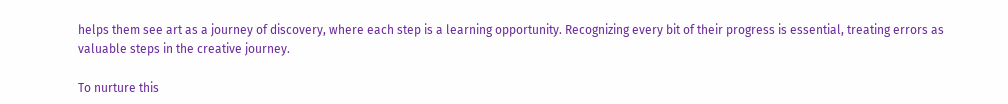helps them see art as a journey of discovery, where each step is a learning opportunity. Recognizing every bit of their progress is essential, treating errors as valuable steps in the creative journey.

To nurture this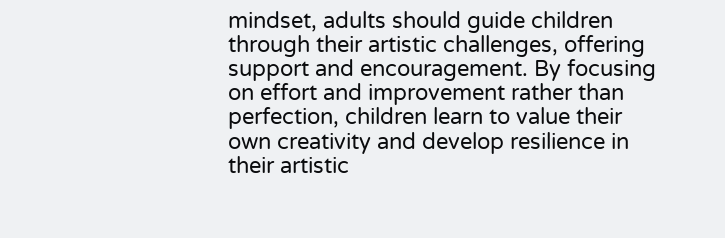mindset, adults should guide children through their artistic challenges, offering support and encouragement. By focusing on effort and improvement rather than perfection, children learn to value their own creativity and develop resilience in their artistic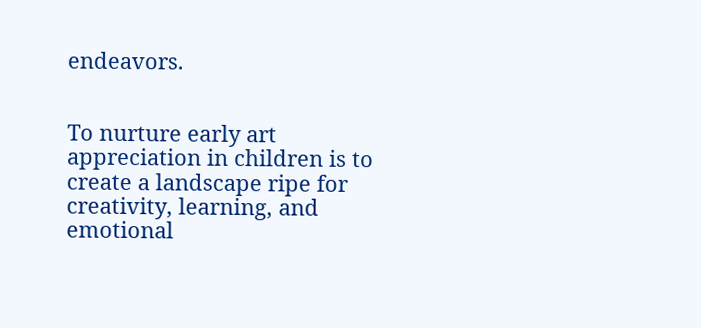endeavors.


To nurture early art appreciation in children is to create a landscape ripe for creativity, learning, and emotional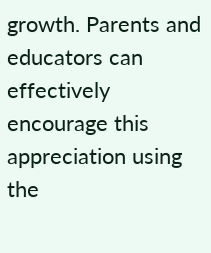growth. Parents and educators can effectively encourage this appreciation using the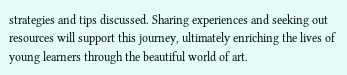strategies and tips discussed. Sharing experiences and seeking out resources will support this journey, ultimately enriching the lives of young learners through the beautiful world of art.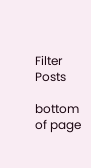Filter Posts

bottom of page